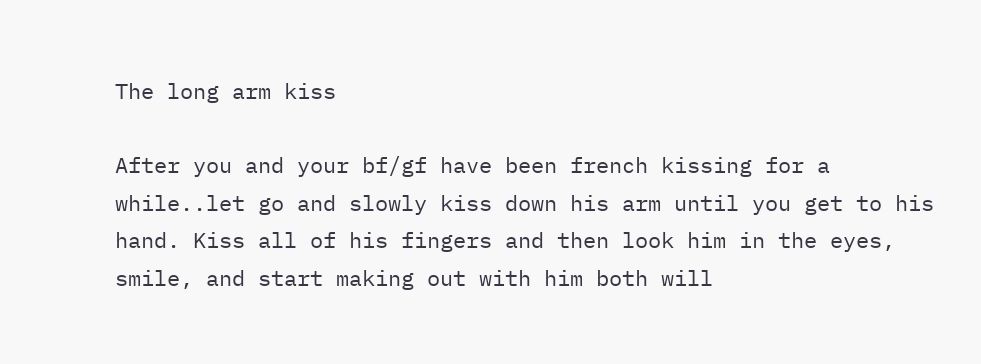The long arm kiss

After you and your bf/gf have been french kissing for a while..let go and slowly kiss down his arm until you get to his hand. Kiss all of his fingers and then look him in the eyes, smile, and start making out with him both will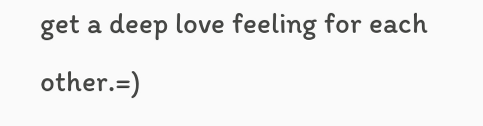get a deep love feeling for each other.=)